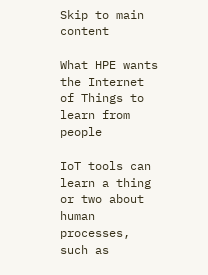Skip to main content

What HPE wants the Internet of Things to learn from people

IoT tools can learn a thing or two about human processes, such as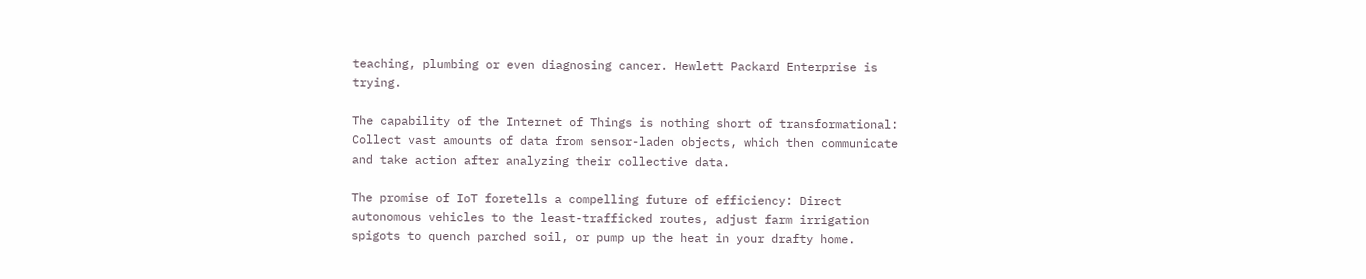teaching, plumbing or even diagnosing cancer. Hewlett Packard Enterprise is trying.

The capability of the Internet of Things is nothing short of transformational: Collect vast amounts of data from sensor-laden objects, which then communicate and take action after analyzing their collective data.

The promise of IoT foretells a compelling future of efficiency: Direct autonomous vehicles to the least-trafficked routes, adjust farm irrigation spigots to quench parched soil, or pump up the heat in your drafty home.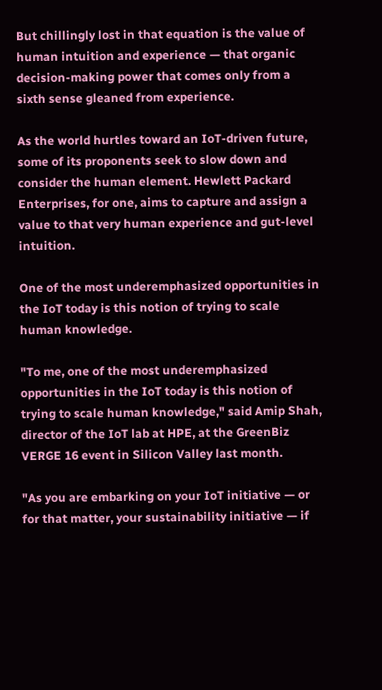But chillingly lost in that equation is the value of human intuition and experience — that organic decision-making power that comes only from a sixth sense gleaned from experience.

As the world hurtles toward an IoT-driven future, some of its proponents seek to slow down and consider the human element. Hewlett Packard Enterprises, for one, aims to capture and assign a value to that very human experience and gut-level intuition.

One of the most underemphasized opportunities in the IoT today is this notion of trying to scale human knowledge.

"To me, one of the most underemphasized opportunities in the IoT today is this notion of trying to scale human knowledge," said Amip Shah, director of the IoT lab at HPE, at the GreenBiz VERGE 16 event in Silicon Valley last month.

"As you are embarking on your IoT initiative — or for that matter, your sustainability initiative — if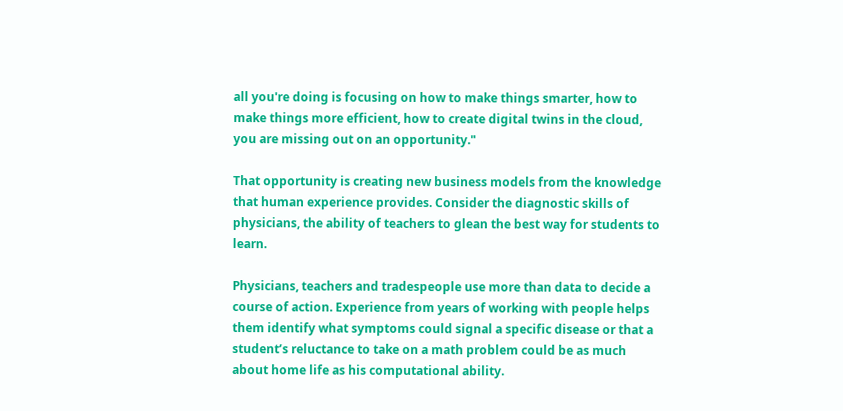all you're doing is focusing on how to make things smarter, how to make things more efficient, how to create digital twins in the cloud, you are missing out on an opportunity."

That opportunity is creating new business models from the knowledge that human experience provides. Consider the diagnostic skills of physicians, the ability of teachers to glean the best way for students to learn.

Physicians, teachers and tradespeople use more than data to decide a course of action. Experience from years of working with people helps them identify what symptoms could signal a specific disease or that a student’s reluctance to take on a math problem could be as much about home life as his computational ability.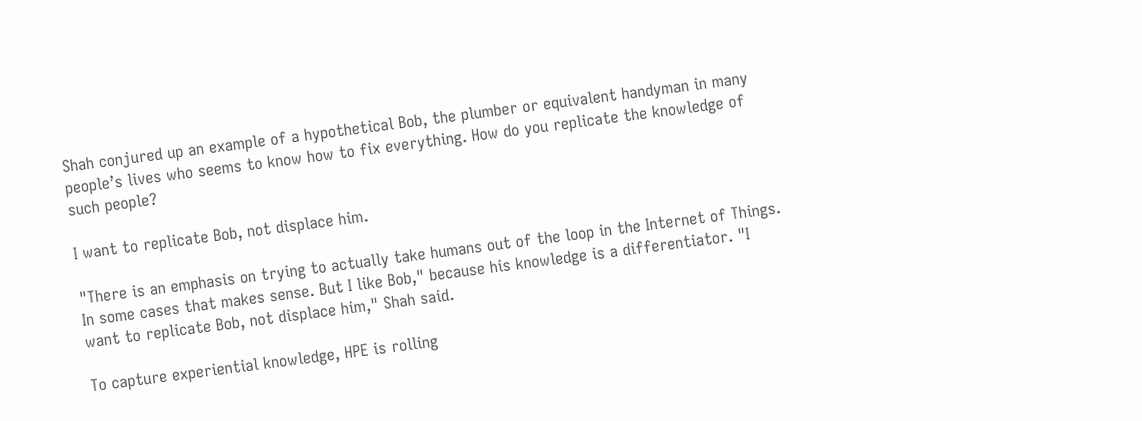Shah conjured up an example of a hypothetical Bob, the plumber or equivalent handyman in many people’s lives who seems to know how to fix everything. How do you replicate the knowledge of such people?

I want to replicate Bob, not displace him.

"There is an emphasis on trying to actually take humans out of the loop in the Internet of Things. In some cases that makes sense. But I like Bob," because his knowledge is a differentiator. "I want to replicate Bob, not displace him," Shah said.

To capture experiential knowledge, HPE is rolling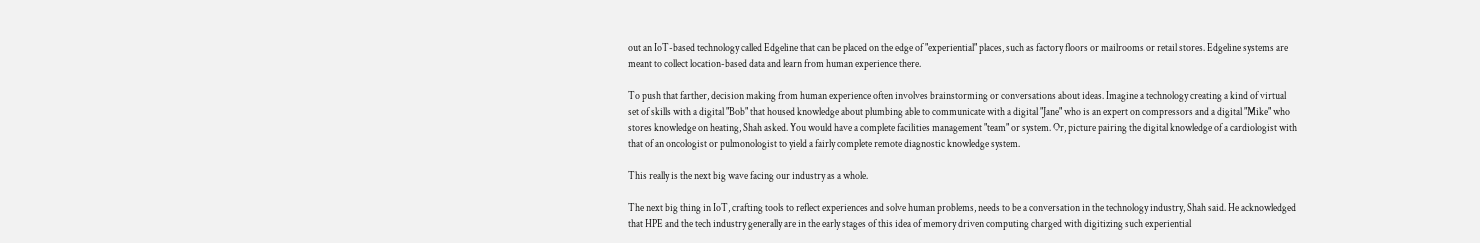out an IoT-based technology called Edgeline that can be placed on the edge of "experiential" places, such as factory floors or mailrooms or retail stores. Edgeline systems are meant to collect location-based data and learn from human experience there.

To push that farther, decision making from human experience often involves brainstorming or conversations about ideas. Imagine a technology creating a kind of virtual set of skills with a digital "Bob" that housed knowledge about plumbing able to communicate with a digital "Jane" who is an expert on compressors and a digital "Mike" who stores knowledge on heating, Shah asked. You would have a complete facilities management "team" or system. Or, picture pairing the digital knowledge of a cardiologist with that of an oncologist or pulmonologist to yield a fairly complete remote diagnostic knowledge system.

This really is the next big wave facing our industry as a whole.

The next big thing in IoT, crafting tools to reflect experiences and solve human problems, needs to be a conversation in the technology industry, Shah said. He acknowledged that HPE and the tech industry generally are in the early stages of this idea of memory driven computing charged with digitizing such experiential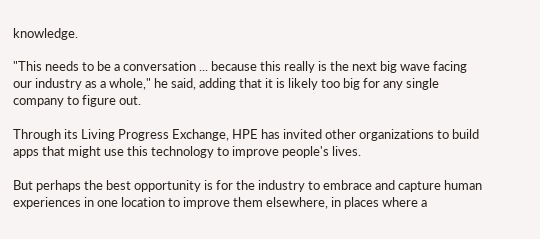knowledge.

"This needs to be a conversation ... because this really is the next big wave facing our industry as a whole," he said, adding that it is likely too big for any single company to figure out.

Through its Living Progress Exchange, HPE has invited other organizations to build apps that might use this technology to improve people's lives.

But perhaps the best opportunity is for the industry to embrace and capture human experiences in one location to improve them elsewhere, in places where a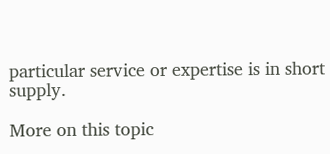particular service or expertise is in short supply.

More on this topic